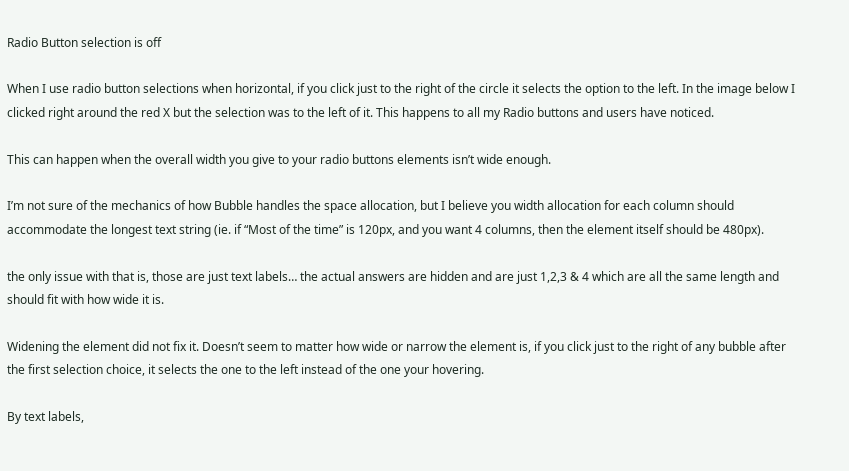Radio Button selection is off

When I use radio button selections when horizontal, if you click just to the right of the circle it selects the option to the left. In the image below I clicked right around the red X but the selection was to the left of it. This happens to all my Radio buttons and users have noticed.

This can happen when the overall width you give to your radio buttons elements isn’t wide enough.

I’m not sure of the mechanics of how Bubble handles the space allocation, but I believe you width allocation for each column should accommodate the longest text string (ie. if “Most of the time” is 120px, and you want 4 columns, then the element itself should be 480px).

the only issue with that is, those are just text labels… the actual answers are hidden and are just 1,2,3 & 4 which are all the same length and should fit with how wide it is.

Widening the element did not fix it. Doesn’t seem to matter how wide or narrow the element is, if you click just to the right of any bubble after the first selection choice, it selects the one to the left instead of the one your hovering.

By text labels,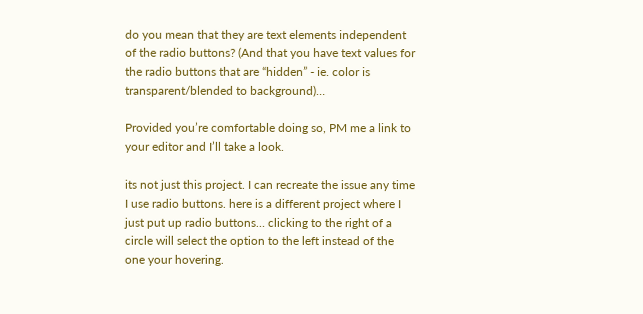do you mean that they are text elements independent of the radio buttons? (And that you have text values for the radio buttons that are “hidden” - ie. color is transparent/blended to background)…

Provided you’re comfortable doing so, PM me a link to your editor and I’ll take a look.

its not just this project. I can recreate the issue any time I use radio buttons. here is a different project where I just put up radio buttons… clicking to the right of a circle will select the option to the left instead of the one your hovering.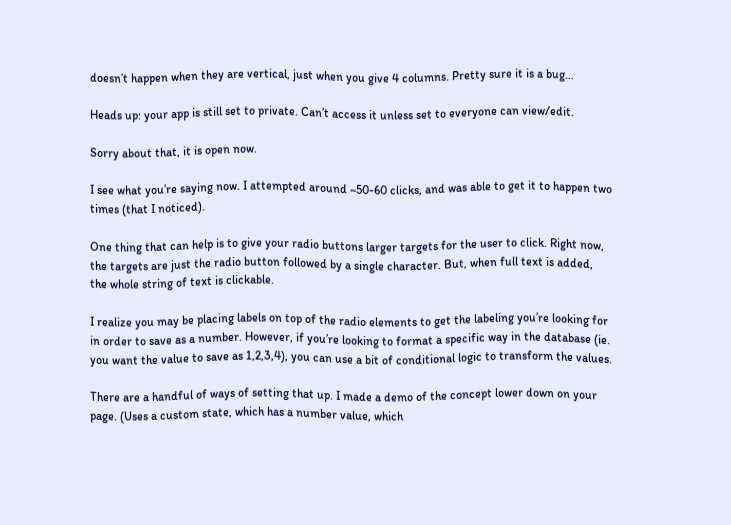doesn’t happen when they are vertical, just when you give 4 columns. Pretty sure it is a bug…

Heads up: your app is still set to private. Can’t access it unless set to everyone can view/edit.

Sorry about that, it is open now.

I see what you’re saying now. I attempted around ~50-60 clicks, and was able to get it to happen two times (that I noticed).

One thing that can help is to give your radio buttons larger targets for the user to click. Right now, the targets are just the radio button followed by a single character. But, when full text is added, the whole string of text is clickable.

I realize you may be placing labels on top of the radio elements to get the labeling you’re looking for in order to save as a number. However, if you’re looking to format a specific way in the database (ie. you want the value to save as 1,2,3,4), you can use a bit of conditional logic to transform the values.

There are a handful of ways of setting that up. I made a demo of the concept lower down on your page. (Uses a custom state, which has a number value, which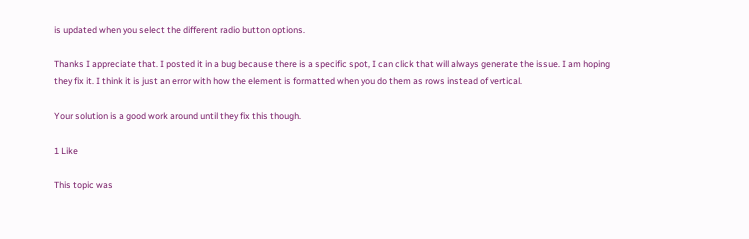is updated when you select the different radio button options.

Thanks I appreciate that. I posted it in a bug because there is a specific spot, I can click that will always generate the issue. I am hoping they fix it. I think it is just an error with how the element is formatted when you do them as rows instead of vertical.

Your solution is a good work around until they fix this though.

1 Like

This topic was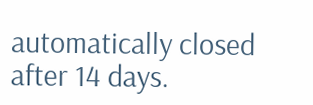automatically closed after 14 days.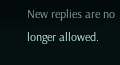New replies are no longer allowed.